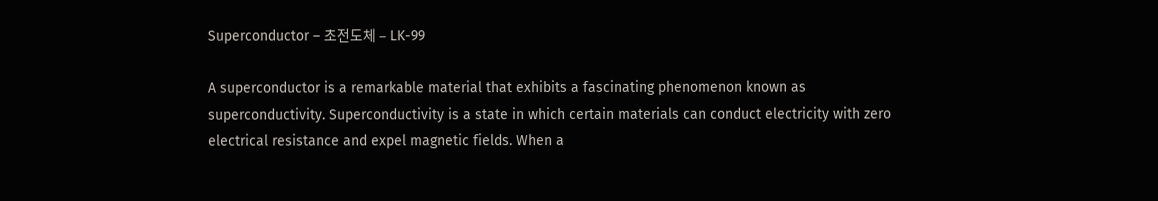Superconductor – 초전도체 – LK-99

A superconductor is a remarkable material that exhibits a fascinating phenomenon known as superconductivity. Superconductivity is a state in which certain materials can conduct electricity with zero electrical resistance and expel magnetic fields. When a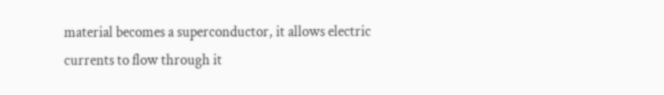material becomes a superconductor, it allows electric currents to flow through it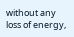without any loss of energy,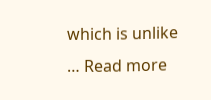which is unlike … Read more